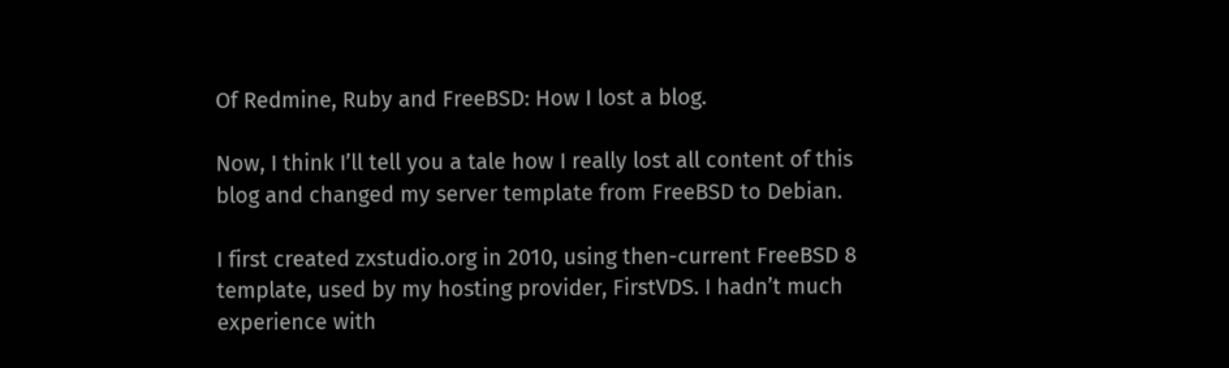Of Redmine, Ruby and FreeBSD: How I lost a blog.

Now, I think I’ll tell you a tale how I really lost all content of this blog and changed my server template from FreeBSD to Debian.

I first created zxstudio.org in 2010, using then-current FreeBSD 8 template, used by my hosting provider, FirstVDS. I hadn’t much experience with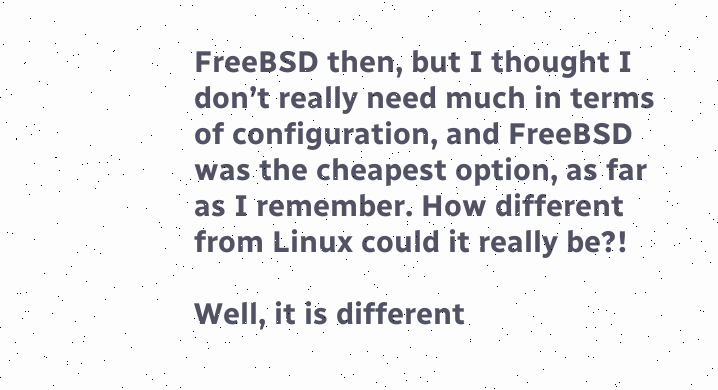FreeBSD then, but I thought I don’t really need much in terms of configuration, and FreeBSD was the cheapest option, as far as I remember. How different from Linux could it really be?!

Well, it is different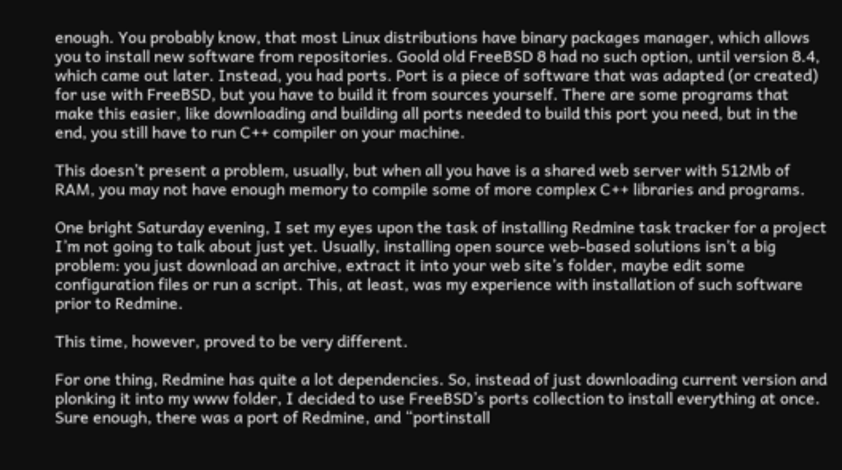enough. You probably know, that most Linux distributions have binary packages manager, which allows you to install new software from repositories. Goold old FreeBSD 8 had no such option, until version 8.4, which came out later. Instead, you had ports. Port is a piece of software that was adapted (or created) for use with FreeBSD, but you have to build it from sources yourself. There are some programs that make this easier, like downloading and building all ports needed to build this port you need, but in the end, you still have to run C++ compiler on your machine.

This doesn’t present a problem, usually, but when all you have is a shared web server with 512Mb of RAM, you may not have enough memory to compile some of more complex C++ libraries and programs.

One bright Saturday evening, I set my eyes upon the task of installing Redmine task tracker for a project I’m not going to talk about just yet. Usually, installing open source web-based solutions isn’t a big problem: you just download an archive, extract it into your web site’s folder, maybe edit some configuration files or run a script. This, at least, was my experience with installation of such software prior to Redmine.

This time, however, proved to be very different.

For one thing, Redmine has quite a lot dependencies. So, instead of just downloading current version and plonking it into my www folder, I decided to use FreeBSD’s ports collection to install everything at once. Sure enough, there was a port of Redmine, and “portinstall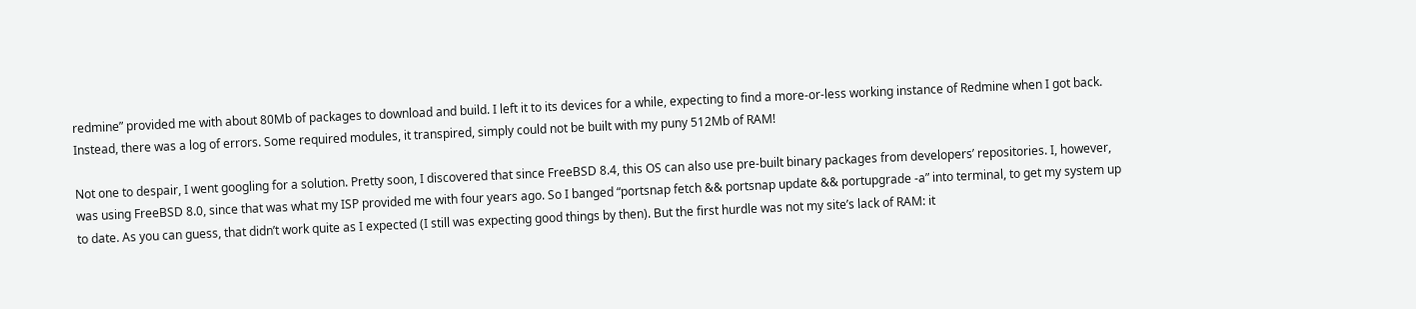redmine” provided me with about 80Mb of packages to download and build. I left it to its devices for a while, expecting to find a more-or-less working instance of Redmine when I got back. Instead, there was a log of errors. Some required modules, it transpired, simply could not be built with my puny 512Mb of RAM!

Not one to despair, I went googling for a solution. Pretty soon, I discovered that since FreeBSD 8.4, this OS can also use pre-built binary packages from developers’ repositories. I, however, was using FreeBSD 8.0, since that was what my ISP provided me with four years ago. So I banged “portsnap fetch && portsnap update && portupgrade -a” into terminal, to get my system up to date. As you can guess, that didn’t work quite as I expected (I still was expecting good things by then). But the first hurdle was not my site’s lack of RAM: it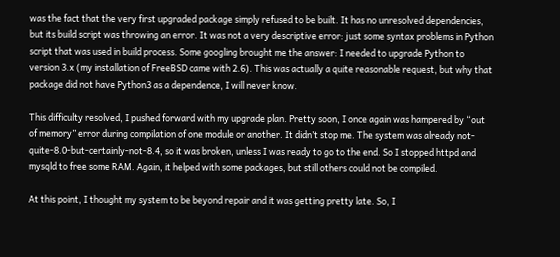was the fact that the very first upgraded package simply refused to be built. It has no unresolved dependencies, but its build script was throwing an error. It was not a very descriptive error: just some syntax problems in Python script that was used in build process. Some googling brought me the answer: I needed to upgrade Python to version 3.x (my installation of FreeBSD came with 2.6). This was actually a quite reasonable request, but why that package did not have Python3 as a dependence, I will never know.

This difficulty resolved, I pushed forward with my upgrade plan. Pretty soon, I once again was hampered by “out of memory” error during compilation of one module or another. It didn’t stop me. The system was already not-quite-8.0-but-certainly-not-8.4, so it was broken, unless I was ready to go to the end. So I stopped httpd and mysqld to free some RAM. Again, it helped with some packages, but still others could not be compiled.

At this point, I thought my system to be beyond repair and it was getting pretty late. So, I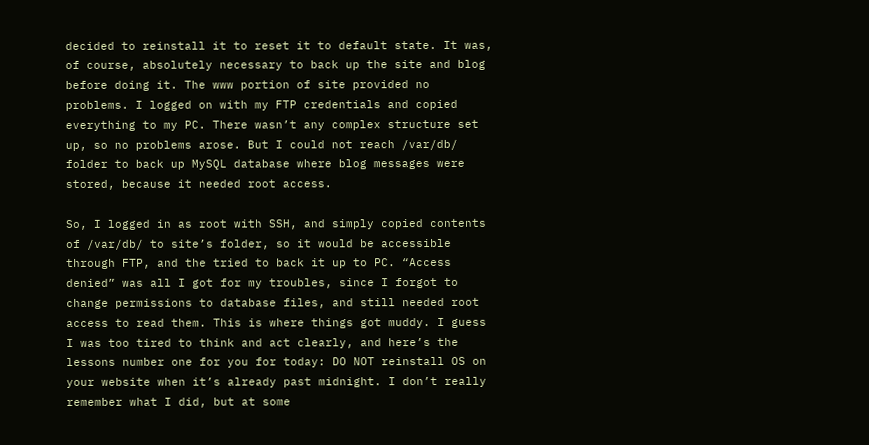decided to reinstall it to reset it to default state. It was, of course, absolutely necessary to back up the site and blog before doing it. The www portion of site provided no problems. I logged on with my FTP credentials and copied everything to my PC. There wasn’t any complex structure set up, so no problems arose. But I could not reach /var/db/ folder to back up MySQL database where blog messages were stored, because it needed root access.

So, I logged in as root with SSH, and simply copied contents of /var/db/ to site’s folder, so it would be accessible through FTP, and the tried to back it up to PC. “Access denied” was all I got for my troubles, since I forgot to change permissions to database files, and still needed root access to read them. This is where things got muddy. I guess I was too tired to think and act clearly, and here’s the lessons number one for you for today: DO NOT reinstall OS on your website when it’s already past midnight. I don’t really remember what I did, but at some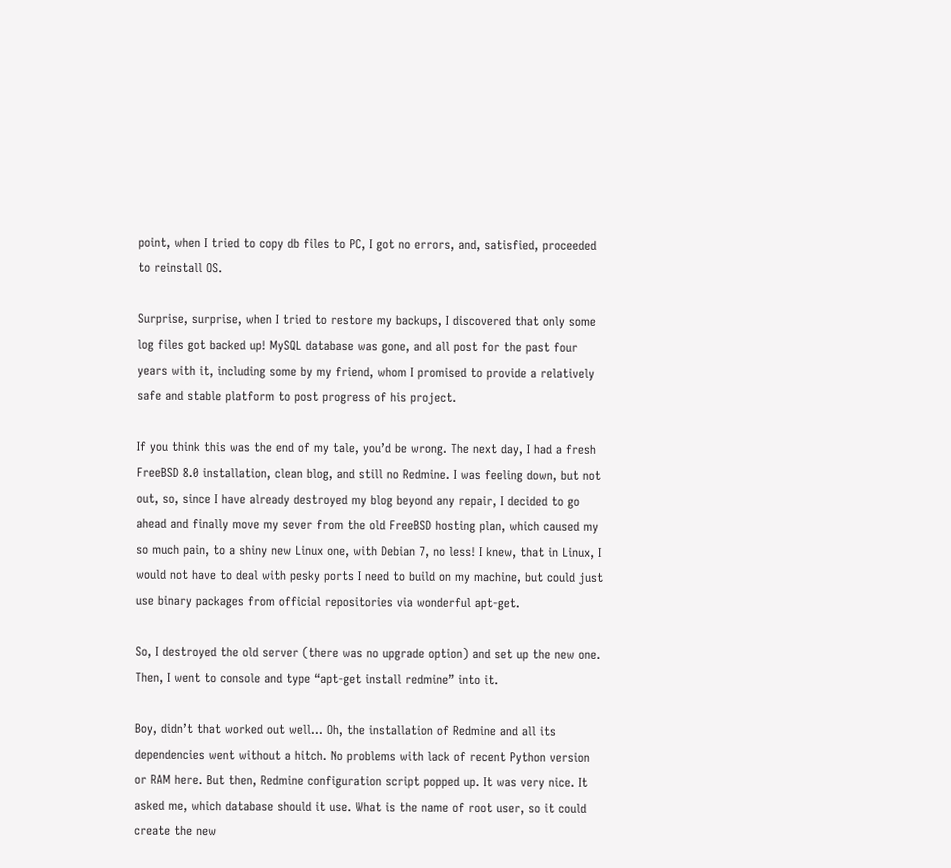point, when I tried to copy db files to PC, I got no errors, and, satisfied, proceeded to reinstall OS.

Surprise, surprise, when I tried to restore my backups, I discovered that only some log files got backed up! MySQL database was gone, and all post for the past four years with it, including some by my friend, whom I promised to provide a relatively safe and stable platform to post progress of his project.

If you think this was the end of my tale, you’d be wrong. The next day, I had a fresh FreeBSD 8.0 installation, clean blog, and still no Redmine. I was feeling down, but not out, so, since I have already destroyed my blog beyond any repair, I decided to go ahead and finally move my sever from the old FreeBSD hosting plan, which caused my so much pain, to a shiny new Linux one, with Debian 7, no less! I knew, that in Linux, I would not have to deal with pesky ports I need to build on my machine, but could just use binary packages from official repositories via wonderful apt-get.

So, I destroyed the old server (there was no upgrade option) and set up the new one. Then, I went to console and type “apt-get install redmine” into it.

Boy, didn’t that worked out well… Oh, the installation of Redmine and all its dependencies went without a hitch. No problems with lack of recent Python version or RAM here. But then, Redmine configuration script popped up. It was very nice. It asked me, which database should it use. What is the name of root user, so it could create the new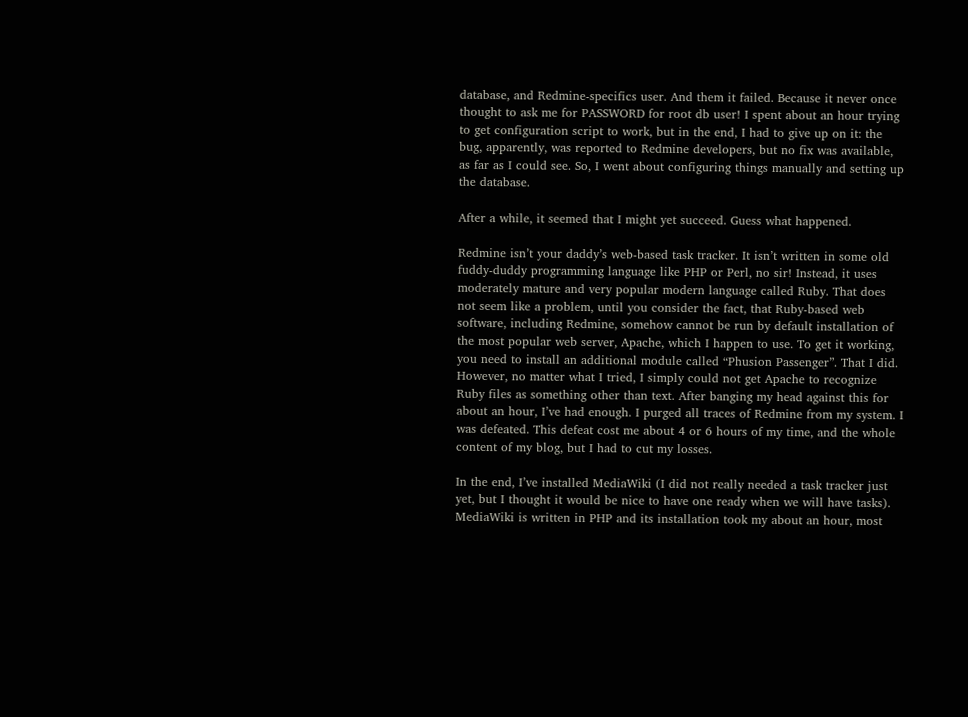database, and Redmine-specifics user. And them it failed. Because it never once thought to ask me for PASSWORD for root db user! I spent about an hour trying to get configuration script to work, but in the end, I had to give up on it: the bug, apparently, was reported to Redmine developers, but no fix was available, as far as I could see. So, I went about configuring things manually and setting up the database.

After a while, it seemed that I might yet succeed. Guess what happened.

Redmine isn’t your daddy’s web-based task tracker. It isn’t written in some old fuddy-duddy programming language like PHP or Perl, no sir! Instead, it uses moderately mature and very popular modern language called Ruby. That does not seem like a problem, until you consider the fact, that Ruby-based web software, including Redmine, somehow cannot be run by default installation of the most popular web server, Apache, which I happen to use. To get it working, you need to install an additional module called “Phusion Passenger”. That I did. However, no matter what I tried, I simply could not get Apache to recognize Ruby files as something other than text. After banging my head against this for about an hour, I’ve had enough. I purged all traces of Redmine from my system. I was defeated. This defeat cost me about 4 or 6 hours of my time, and the whole content of my blog, but I had to cut my losses.

In the end, I’ve installed MediaWiki (I did not really needed a task tracker just yet, but I thought it would be nice to have one ready when we will have tasks). MediaWiki is written in PHP and its installation took my about an hour, most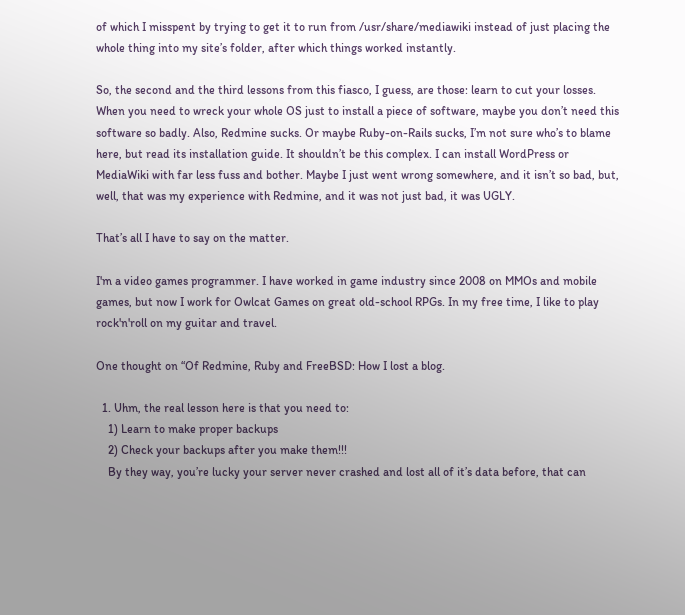of which I misspent by trying to get it to run from /usr/share/mediawiki instead of just placing the whole thing into my site’s folder, after which things worked instantly.

So, the second and the third lessons from this fiasco, I guess, are those: learn to cut your losses. When you need to wreck your whole OS just to install a piece of software, maybe you don’t need this software so badly. Also, Redmine sucks. Or maybe Ruby-on-Rails sucks, I’m not sure who’s to blame here, but read its installation guide. It shouldn’t be this complex. I can install WordPress or MediaWiki with far less fuss and bother. Maybe I just went wrong somewhere, and it isn’t so bad, but, well, that was my experience with Redmine, and it was not just bad, it was UGLY.

That’s all I have to say on the matter.

I'm a video games programmer. I have worked in game industry since 2008 on MMOs and mobile games, but now I work for Owlcat Games on great old-school RPGs. In my free time, I like to play rock'n'roll on my guitar and travel.

One thought on “Of Redmine, Ruby and FreeBSD: How I lost a blog.

  1. Uhm, the real lesson here is that you need to:
    1) Learn to make proper backups
    2) Check your backups after you make them!!!
    By they way, you’re lucky your server never crashed and lost all of it’s data before, that can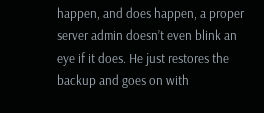happen, and does happen, a proper server admin doesn’t even blink an eye if it does. He just restores the backup and goes on with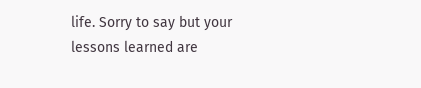life. Sorry to say but your lessons learned are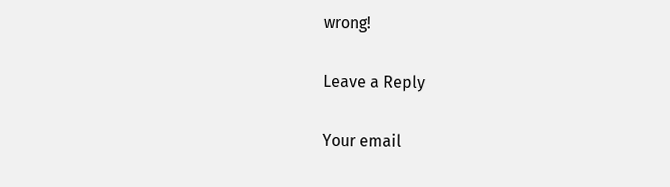wrong!

Leave a Reply

Your email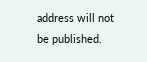address will not be published.